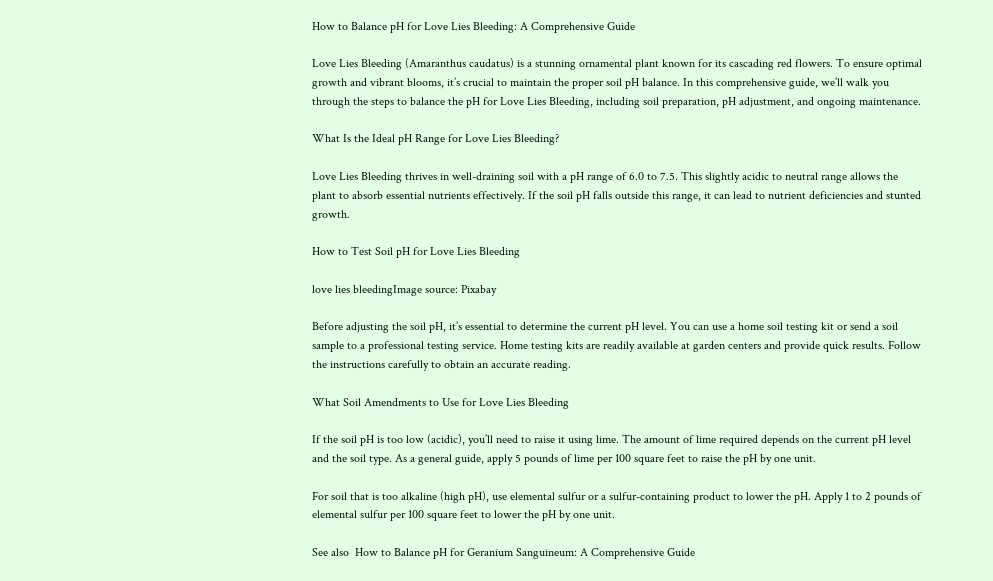How to Balance pH for Love Lies Bleeding: A Comprehensive Guide

Love Lies Bleeding (Amaranthus caudatus) is a stunning ornamental plant known for its cascading red flowers. To ensure optimal growth and vibrant blooms, it’s crucial to maintain the proper soil pH balance. In this comprehensive guide, we’ll walk you through the steps to balance the pH for Love Lies Bleeding, including soil preparation, pH adjustment, and ongoing maintenance.

What Is the Ideal pH Range for Love Lies Bleeding?

Love Lies Bleeding thrives in well-draining soil with a pH range of 6.0 to 7.5. This slightly acidic to neutral range allows the plant to absorb essential nutrients effectively. If the soil pH falls outside this range, it can lead to nutrient deficiencies and stunted growth.

How to Test Soil pH for Love Lies Bleeding

love lies bleedingImage source: Pixabay

Before adjusting the soil pH, it’s essential to determine the current pH level. You can use a home soil testing kit or send a soil sample to a professional testing service. Home testing kits are readily available at garden centers and provide quick results. Follow the instructions carefully to obtain an accurate reading.

What Soil Amendments to Use for Love Lies Bleeding

If the soil pH is too low (acidic), you’ll need to raise it using lime. The amount of lime required depends on the current pH level and the soil type. As a general guide, apply 5 pounds of lime per 100 square feet to raise the pH by one unit.

For soil that is too alkaline (high pH), use elemental sulfur or a sulfur-containing product to lower the pH. Apply 1 to 2 pounds of elemental sulfur per 100 square feet to lower the pH by one unit.

See also  How to Balance pH for Geranium Sanguineum: A Comprehensive Guide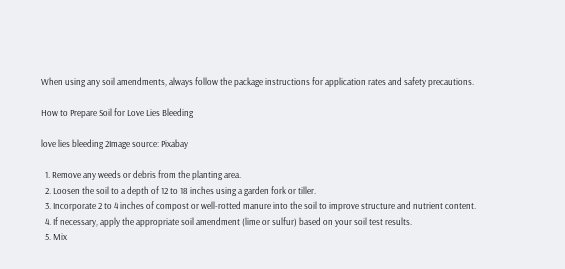When using any soil amendments, always follow the package instructions for application rates and safety precautions.

How to Prepare Soil for Love Lies Bleeding

love lies bleeding 2Image source: Pixabay

  1. Remove any weeds or debris from the planting area.
  2. Loosen the soil to a depth of 12 to 18 inches using a garden fork or tiller.
  3. Incorporate 2 to 4 inches of compost or well-rotted manure into the soil to improve structure and nutrient content.
  4. If necessary, apply the appropriate soil amendment (lime or sulfur) based on your soil test results.
  5. Mix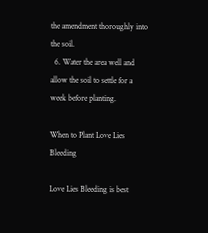the amendment thoroughly into the soil.
  6. Water the area well and allow the soil to settle for a week before planting.

When to Plant Love Lies Bleeding

Love Lies Bleeding is best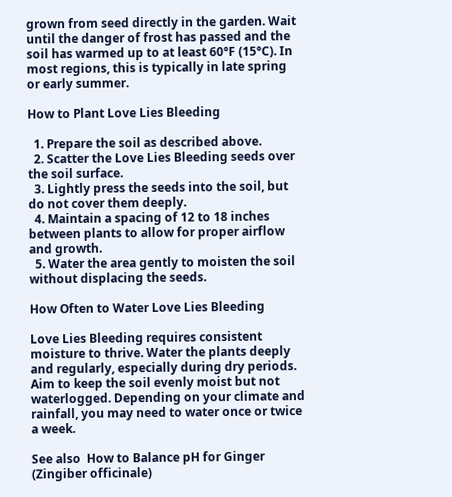grown from seed directly in the garden. Wait until the danger of frost has passed and the soil has warmed up to at least 60°F (15°C). In most regions, this is typically in late spring or early summer.

How to Plant Love Lies Bleeding

  1. Prepare the soil as described above.
  2. Scatter the Love Lies Bleeding seeds over the soil surface.
  3. Lightly press the seeds into the soil, but do not cover them deeply.
  4. Maintain a spacing of 12 to 18 inches between plants to allow for proper airflow and growth.
  5. Water the area gently to moisten the soil without displacing the seeds.

How Often to Water Love Lies Bleeding

Love Lies Bleeding requires consistent moisture to thrive. Water the plants deeply and regularly, especially during dry periods. Aim to keep the soil evenly moist but not waterlogged. Depending on your climate and rainfall, you may need to water once or twice a week.

See also  How to Balance pH for Ginger (Zingiber officinale)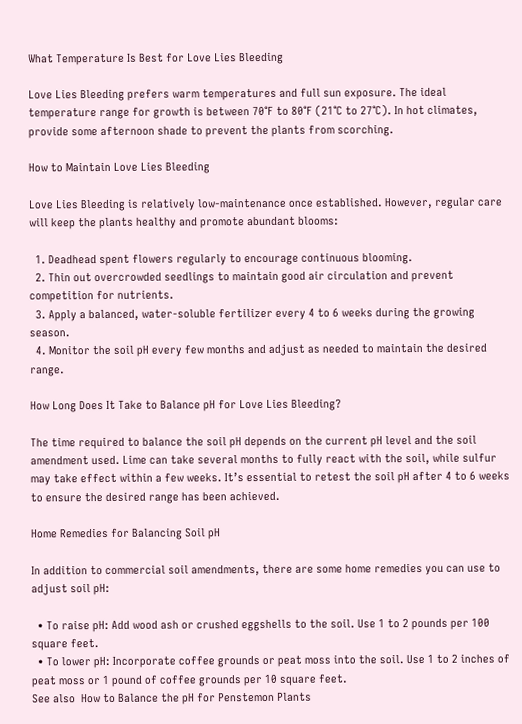What Temperature Is Best for Love Lies Bleeding

Love Lies Bleeding prefers warm temperatures and full sun exposure. The ideal temperature range for growth is between 70°F to 80°F (21°C to 27°C). In hot climates, provide some afternoon shade to prevent the plants from scorching.

How to Maintain Love Lies Bleeding

Love Lies Bleeding is relatively low-maintenance once established. However, regular care will keep the plants healthy and promote abundant blooms:

  1. Deadhead spent flowers regularly to encourage continuous blooming.
  2. Thin out overcrowded seedlings to maintain good air circulation and prevent competition for nutrients.
  3. Apply a balanced, water-soluble fertilizer every 4 to 6 weeks during the growing season.
  4. Monitor the soil pH every few months and adjust as needed to maintain the desired range.

How Long Does It Take to Balance pH for Love Lies Bleeding?

The time required to balance the soil pH depends on the current pH level and the soil amendment used. Lime can take several months to fully react with the soil, while sulfur may take effect within a few weeks. It’s essential to retest the soil pH after 4 to 6 weeks to ensure the desired range has been achieved.

Home Remedies for Balancing Soil pH

In addition to commercial soil amendments, there are some home remedies you can use to adjust soil pH:

  • To raise pH: Add wood ash or crushed eggshells to the soil. Use 1 to 2 pounds per 100 square feet.
  • To lower pH: Incorporate coffee grounds or peat moss into the soil. Use 1 to 2 inches of peat moss or 1 pound of coffee grounds per 10 square feet.
See also  How to Balance the pH for Penstemon Plants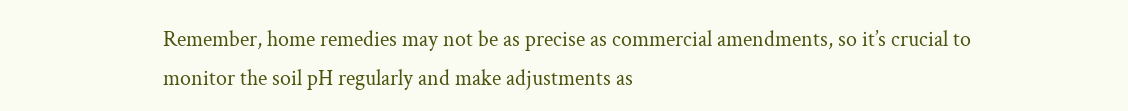Remember, home remedies may not be as precise as commercial amendments, so it’s crucial to monitor the soil pH regularly and make adjustments as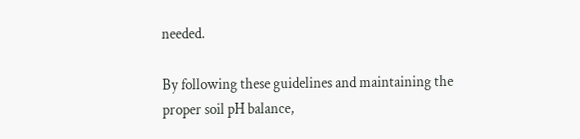needed.

By following these guidelines and maintaining the proper soil pH balance,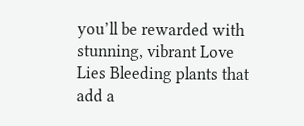you’ll be rewarded with stunning, vibrant Love Lies Bleeding plants that add a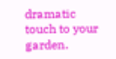dramatic touch to your garden.